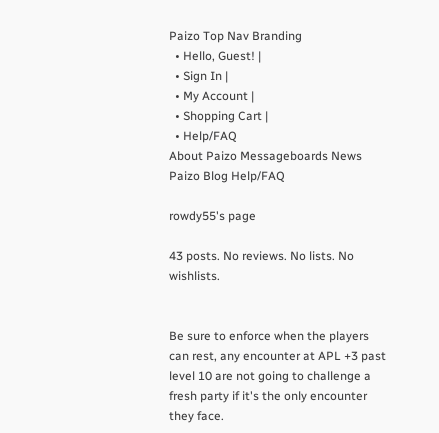Paizo Top Nav Branding
  • Hello, Guest! |
  • Sign In |
  • My Account |
  • Shopping Cart |
  • Help/FAQ
About Paizo Messageboards News Paizo Blog Help/FAQ

rowdy55's page

43 posts. No reviews. No lists. No wishlists.


Be sure to enforce when the players can rest, any encounter at APL +3 past level 10 are not going to challenge a fresh party if it's the only encounter they face.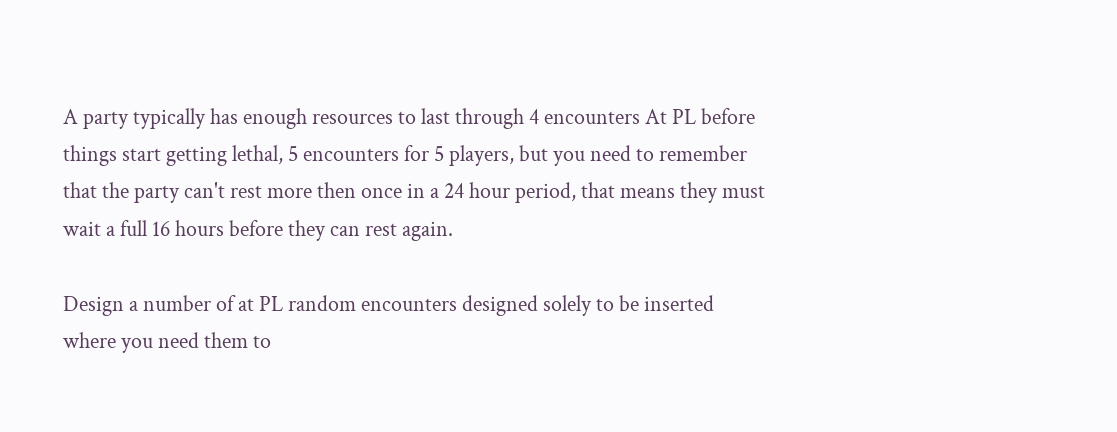A party typically has enough resources to last through 4 encounters At PL before things start getting lethal, 5 encounters for 5 players, but you need to remember that the party can't rest more then once in a 24 hour period, that means they must wait a full 16 hours before they can rest again.

Design a number of at PL random encounters designed solely to be inserted where you need them to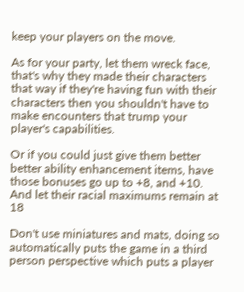keep your players on the move.

As for your party, let them wreck face, that's why they made their characters that way if they're having fun with their characters then you shouldn't have to make encounters that trump your player's capabilities.

Or if you could just give them better better ability enhancement items, have those bonuses go up to +8, and +10. And let their racial maximums remain at 18

Don't use miniatures and mats, doing so automatically puts the game in a third person perspective which puts a player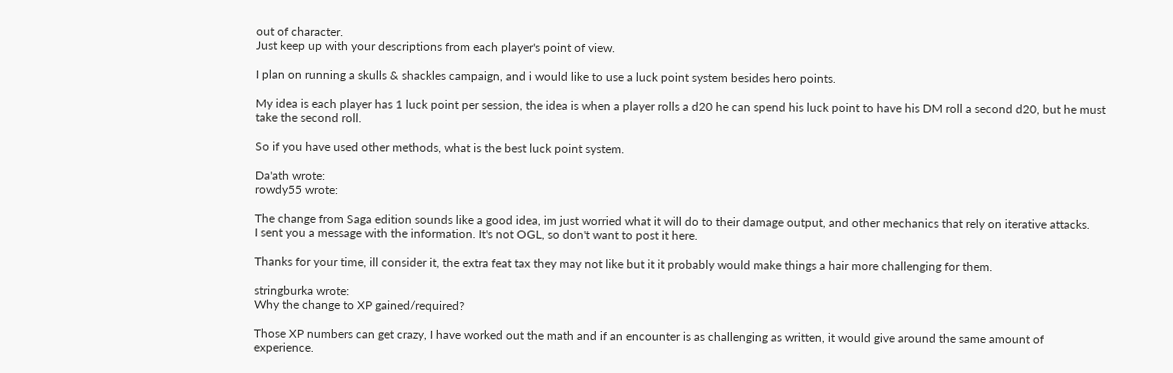out of character.
Just keep up with your descriptions from each player's point of view.

I plan on running a skulls & shackles campaign, and i would like to use a luck point system besides hero points.

My idea is each player has 1 luck point per session, the idea is when a player rolls a d20 he can spend his luck point to have his DM roll a second d20, but he must take the second roll.

So if you have used other methods, what is the best luck point system.

Da'ath wrote:
rowdy55 wrote:

The change from Saga edition sounds like a good idea, im just worried what it will do to their damage output, and other mechanics that rely on iterative attacks.
I sent you a message with the information. It's not OGL, so don't want to post it here.

Thanks for your time, ill consider it, the extra feat tax they may not like but it it probably would make things a hair more challenging for them.

stringburka wrote:
Why the change to XP gained/required?

Those XP numbers can get crazy, I have worked out the math and if an encounter is as challenging as written, it would give around the same amount of experience.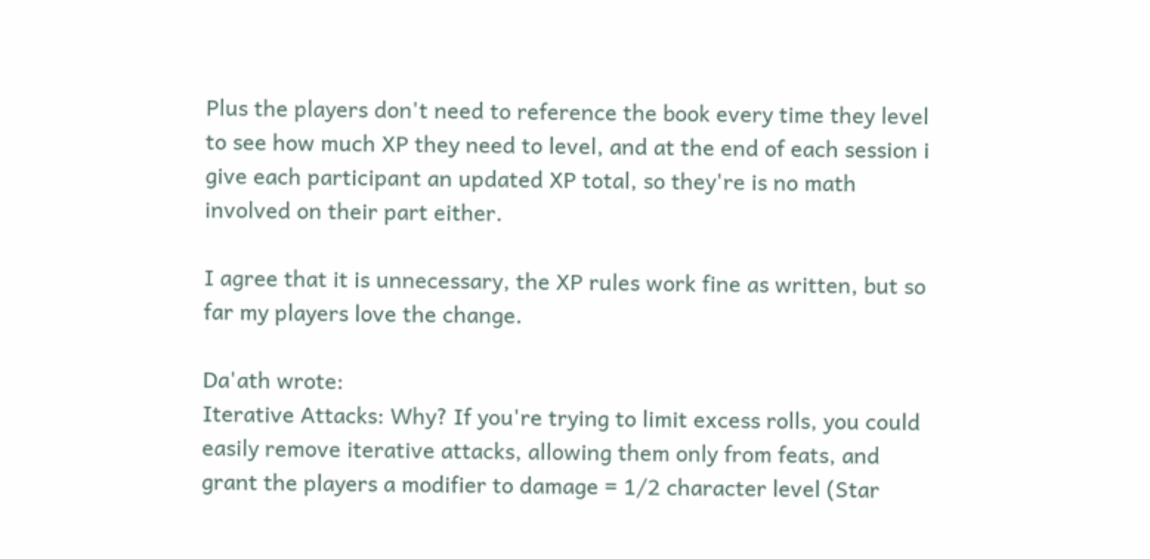Plus the players don't need to reference the book every time they level to see how much XP they need to level, and at the end of each session i give each participant an updated XP total, so they're is no math involved on their part either.

I agree that it is unnecessary, the XP rules work fine as written, but so far my players love the change.

Da'ath wrote:
Iterative Attacks: Why? If you're trying to limit excess rolls, you could easily remove iterative attacks, allowing them only from feats, and grant the players a modifier to damage = 1/2 character level (Star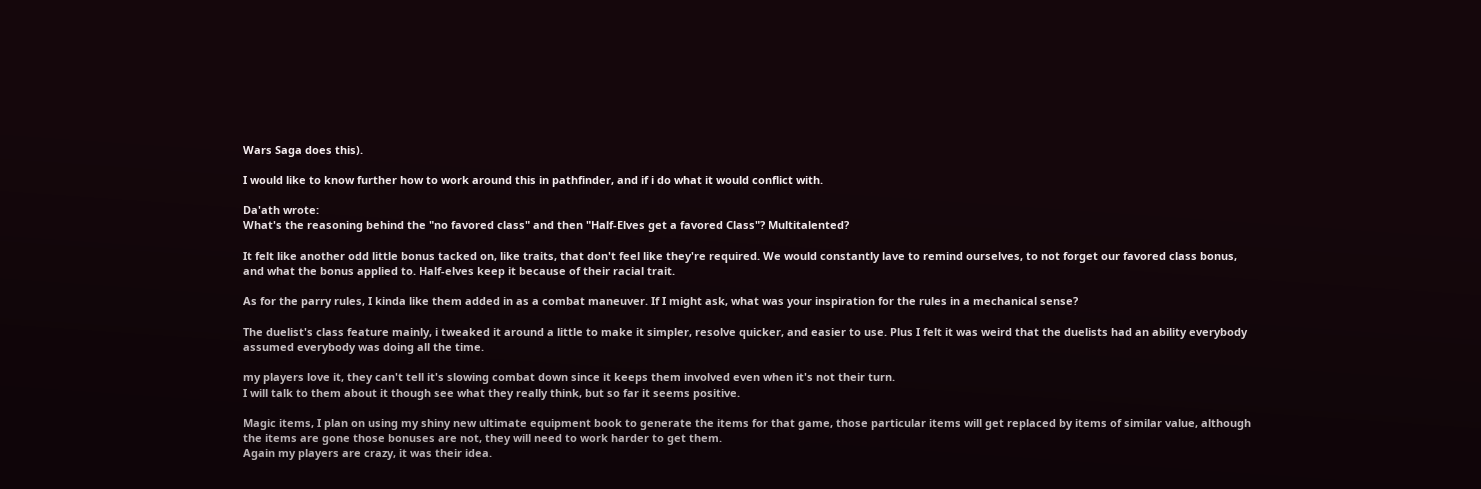Wars Saga does this).

I would like to know further how to work around this in pathfinder, and if i do what it would conflict with.

Da'ath wrote:
What's the reasoning behind the "no favored class" and then "Half-Elves get a favored Class"? Multitalented?

It felt like another odd little bonus tacked on, like traits, that don't feel like they're required. We would constantly lave to remind ourselves, to not forget our favored class bonus, and what the bonus applied to. Half-elves keep it because of their racial trait.

As for the parry rules, I kinda like them added in as a combat maneuver. If I might ask, what was your inspiration for the rules in a mechanical sense?

The duelist's class feature mainly, i tweaked it around a little to make it simpler, resolve quicker, and easier to use. Plus I felt it was weird that the duelists had an ability everybody assumed everybody was doing all the time.

my players love it, they can't tell it's slowing combat down since it keeps them involved even when it's not their turn.
I will talk to them about it though see what they really think, but so far it seems positive.

Magic items, I plan on using my shiny new ultimate equipment book to generate the items for that game, those particular items will get replaced by items of similar value, although the items are gone those bonuses are not, they will need to work harder to get them.
Again my players are crazy, it was their idea.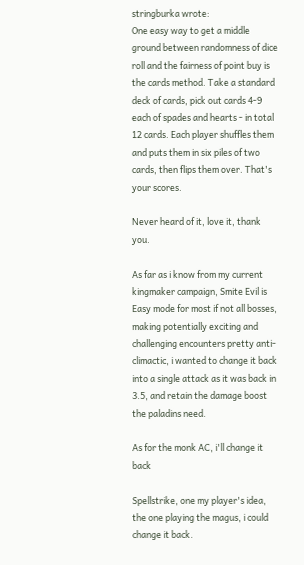stringburka wrote:
One easy way to get a middle ground between randomness of dice roll and the fairness of point buy is the cards method. Take a standard deck of cards, pick out cards 4-9 each of spades and hearts - in total 12 cards. Each player shuffles them and puts them in six piles of two cards, then flips them over. That's your scores.

Never heard of it, love it, thank you.

As far as i know from my current kingmaker campaign, Smite Evil is Easy mode for most if not all bosses, making potentially exciting and challenging encounters pretty anti-climactic, i wanted to change it back into a single attack as it was back in 3.5, and retain the damage boost the paladins need.

As for the monk AC, i'll change it back

Spellstrike, one my player's idea, the one playing the magus, i could change it back.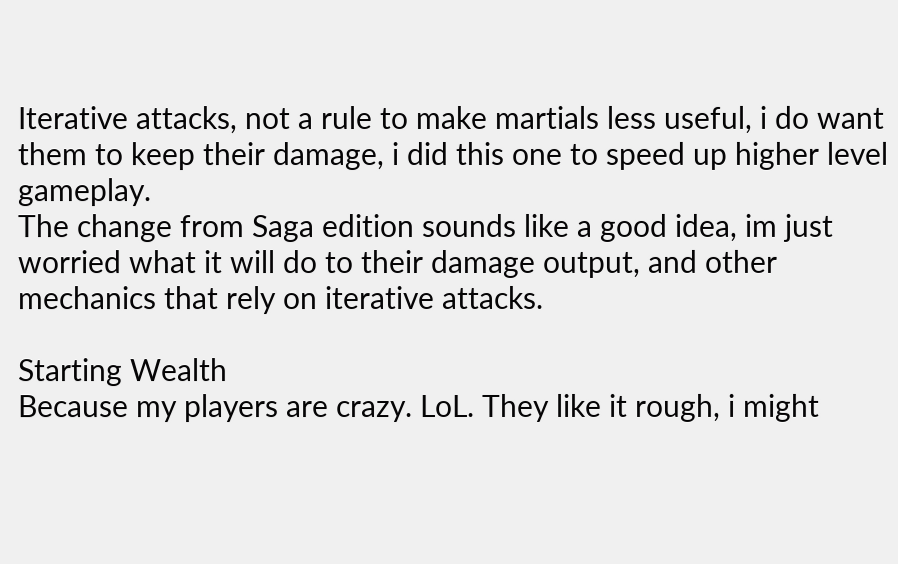Iterative attacks, not a rule to make martials less useful, i do want them to keep their damage, i did this one to speed up higher level gameplay.
The change from Saga edition sounds like a good idea, im just worried what it will do to their damage output, and other mechanics that rely on iterative attacks.

Starting Wealth
Because my players are crazy. LoL. They like it rough, i might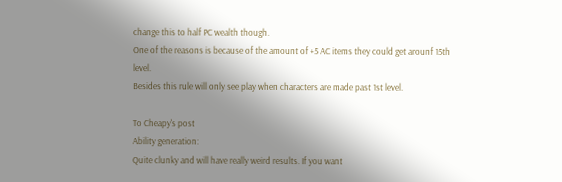change this to half PC wealth though.
One of the reasons is because of the amount of +5 AC items they could get arounf 15th level.
Besides this rule will only see play when characters are made past 1st level.

To Cheapy's post
Ability generation:
Quite clunky and will have really weird results. If you want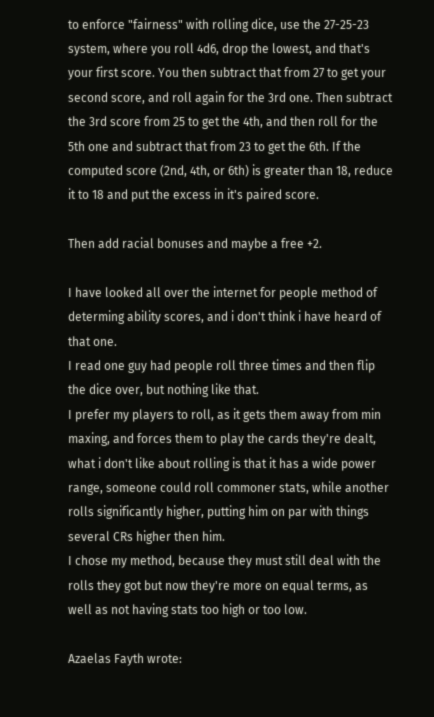to enforce "fairness" with rolling dice, use the 27-25-23 system, where you roll 4d6, drop the lowest, and that's your first score. You then subtract that from 27 to get your second score, and roll again for the 3rd one. Then subtract the 3rd score from 25 to get the 4th, and then roll for the 5th one and subtract that from 23 to get the 6th. If the computed score (2nd, 4th, or 6th) is greater than 18, reduce it to 18 and put the excess in it's paired score.

Then add racial bonuses and maybe a free +2.

I have looked all over the internet for people method of determing ability scores, and i don't think i have heard of that one.
I read one guy had people roll three times and then flip the dice over, but nothing like that.
I prefer my players to roll, as it gets them away from min maxing, and forces them to play the cards they're dealt, what i don't like about rolling is that it has a wide power range, someone could roll commoner stats, while another rolls significantly higher, putting him on par with things several CRs higher then him.
I chose my method, because they must still deal with the rolls they got but now they're more on equal terms, as well as not having stats too high or too low.

Azaelas Fayth wrote: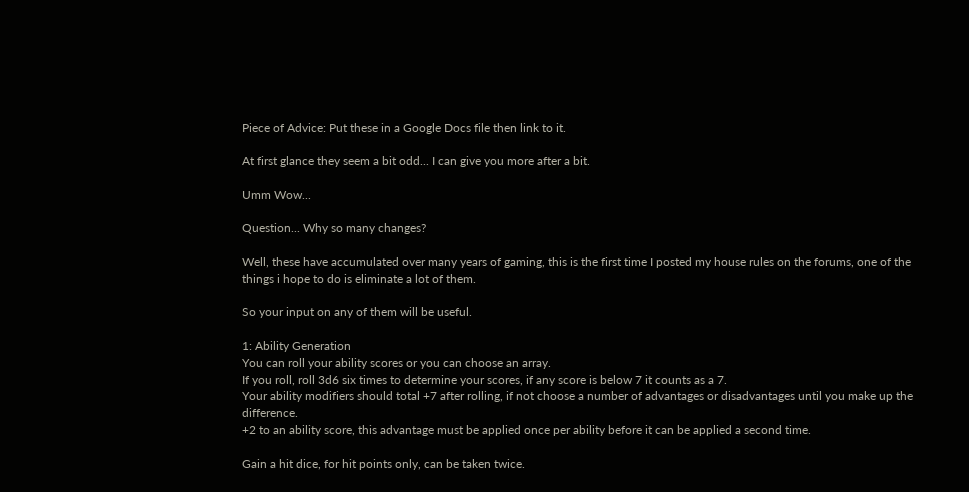Piece of Advice: Put these in a Google Docs file then link to it.

At first glance they seem a bit odd... I can give you more after a bit.

Umm Wow...

Question... Why so many changes?

Well, these have accumulated over many years of gaming, this is the first time I posted my house rules on the forums, one of the things i hope to do is eliminate a lot of them.

So your input on any of them will be useful.

1: Ability Generation
You can roll your ability scores or you can choose an array.
If you roll, roll 3d6 six times to determine your scores, if any score is below 7 it counts as a 7.
Your ability modifiers should total +7 after rolling, if not choose a number of advantages or disadvantages until you make up the difference.
+2 to an ability score, this advantage must be applied once per ability before it can be applied a second time.

Gain a hit dice, for hit points only, can be taken twice.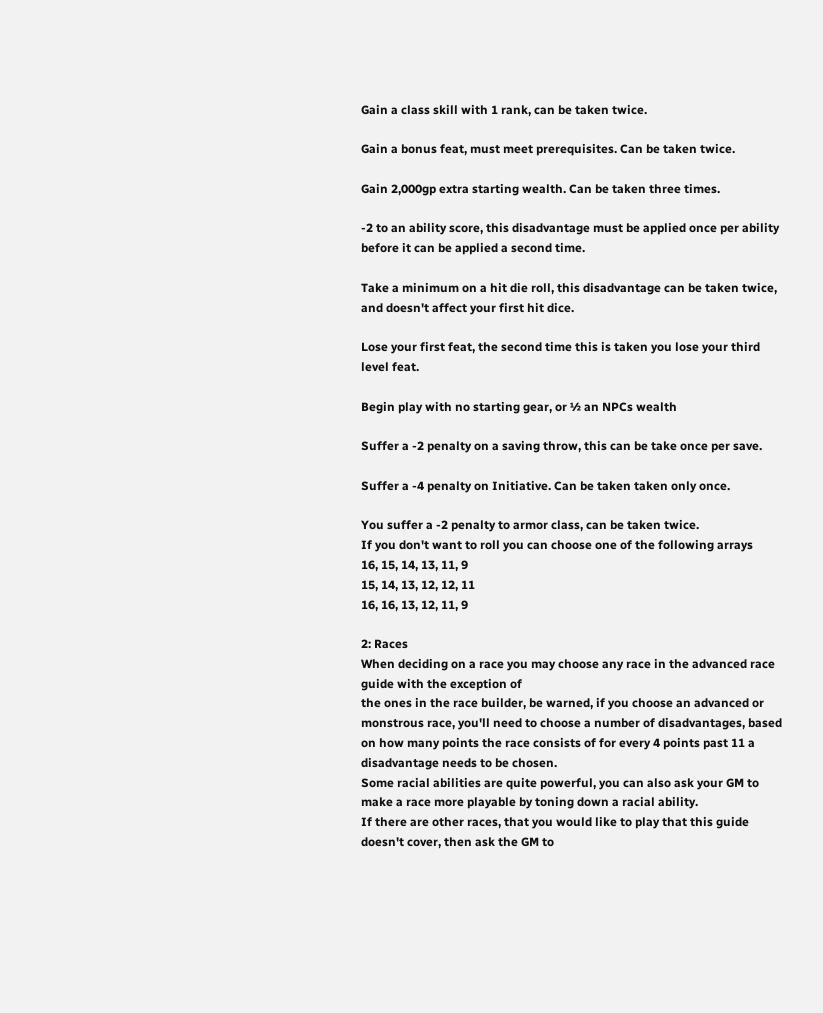Gain a class skill with 1 rank, can be taken twice.

Gain a bonus feat, must meet prerequisites. Can be taken twice.

Gain 2,000gp extra starting wealth. Can be taken three times.

-2 to an ability score, this disadvantage must be applied once per ability before it can be applied a second time.

Take a minimum on a hit die roll, this disadvantage can be taken twice, and doesn't affect your first hit dice.

Lose your first feat, the second time this is taken you lose your third level feat.

Begin play with no starting gear, or ½ an NPCs wealth

Suffer a -2 penalty on a saving throw, this can be take once per save.

Suffer a -4 penalty on Initiative. Can be taken taken only once.

You suffer a -2 penalty to armor class, can be taken twice.
If you don't want to roll you can choose one of the following arrays
16, 15, 14, 13, 11, 9
15, 14, 13, 12, 12, 11
16, 16, 13, 12, 11, 9

2: Races
When deciding on a race you may choose any race in the advanced race guide with the exception of
the ones in the race builder, be warned, if you choose an advanced or monstrous race, you'll need to choose a number of disadvantages, based on how many points the race consists of for every 4 points past 11 a disadvantage needs to be chosen.
Some racial abilities are quite powerful, you can also ask your GM to make a race more playable by toning down a racial ability.
If there are other races, that you would like to play that this guide doesn't cover, then ask the GM to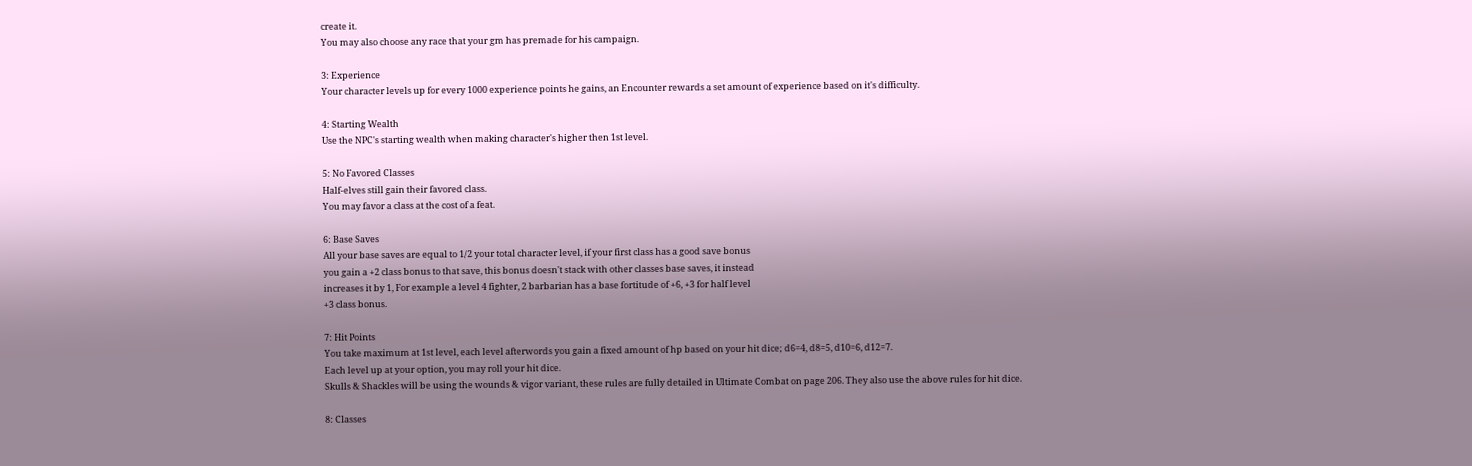create it.
You may also choose any race that your gm has premade for his campaign.

3: Experience
Your character levels up for every 1000 experience points he gains, an Encounter rewards a set amount of experience based on it's difficulty.

4: Starting Wealth
Use the NPC's starting wealth when making character's higher then 1st level.

5: No Favored Classes
Half-elves still gain their favored class.
You may favor a class at the cost of a feat.

6: Base Saves
All your base saves are equal to 1/2 your total character level, if your first class has a good save bonus
you gain a +2 class bonus to that save, this bonus doesn't stack with other classes base saves, it instead
increases it by 1, For example a level 4 fighter, 2 barbarian has a base fortitude of +6, +3 for half level
+3 class bonus.

7: Hit Points
You take maximum at 1st level, each level afterwords you gain a fixed amount of hp based on your hit dice; d6=4, d8=5, d10=6, d12=7.
Each level up at your option, you may roll your hit dice.
Skulls & Shackles will be using the wounds & vigor variant, these rules are fully detailed in Ultimate Combat on page 206. They also use the above rules for hit dice.

8: Classes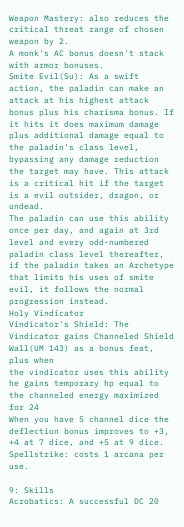Weapon Mastery: also reduces the critical threat range of chosen weapon by 2.
A monk's AC bonus doesn't stack with armor bonuses.
Smite Evil(Su): As a swift action, the paladin can make an attack at his highest attack bonus plus his charisma bonus. If it hits it does maximum damage plus additional damage equal to the paladin's class level, bypassing any damage reduction the target may have. This attack is a critical hit if the target is a evil outsider, dragon, or undead.
The paladin can use this ability once per day, and again at 3rd level and every odd-numbered paladin class level thereafter, if the paladin takes an Archetype that limits his uses of smite evil, it follows the normal progression instead.
Holy Vindicator
Vindicator's Shield: The Vindicator gains Channeled Shield Wall(UM 143) as a bonus feat, plus when
the vindicator uses this ability he gains temporary hp equal to the channeled energy maximized for 24
When you have 5 channel dice the deflection bonus improves to +3, +4 at 7 dice, and +5 at 9 dice.
Spellstrike: costs 1 arcana per use.

9: Skills
Acrobatics: A successful DC 20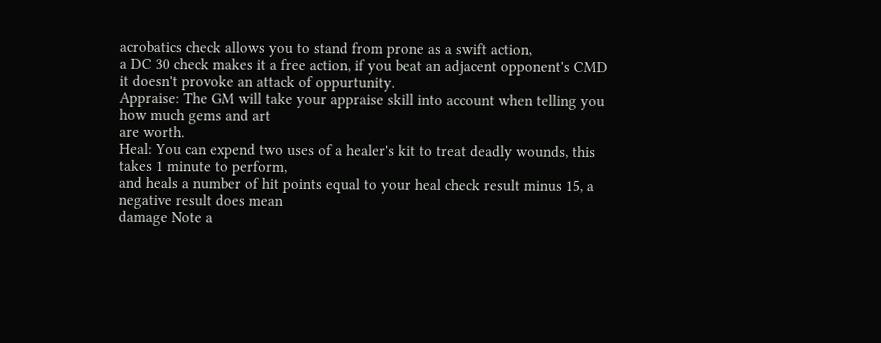acrobatics check allows you to stand from prone as a swift action,
a DC 30 check makes it a free action, if you beat an adjacent opponent's CMD it doesn't provoke an attack of oppurtunity.
Appraise: The GM will take your appraise skill into account when telling you how much gems and art
are worth.
Heal: You can expend two uses of a healer's kit to treat deadly wounds, this takes 1 minute to perform,
and heals a number of hit points equal to your heal check result minus 15, a negative result does mean
damage Note a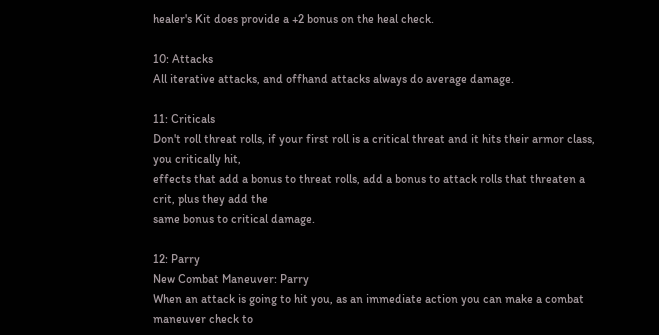healer's Kit does provide a +2 bonus on the heal check.

10: Attacks
All iterative attacks, and offhand attacks always do average damage.

11: Criticals
Don't roll threat rolls, if your first roll is a critical threat and it hits their armor class, you critically hit,
effects that add a bonus to threat rolls, add a bonus to attack rolls that threaten a crit, plus they add the
same bonus to critical damage.

12: Parry
New Combat Maneuver: Parry
When an attack is going to hit you, as an immediate action you can make a combat maneuver check to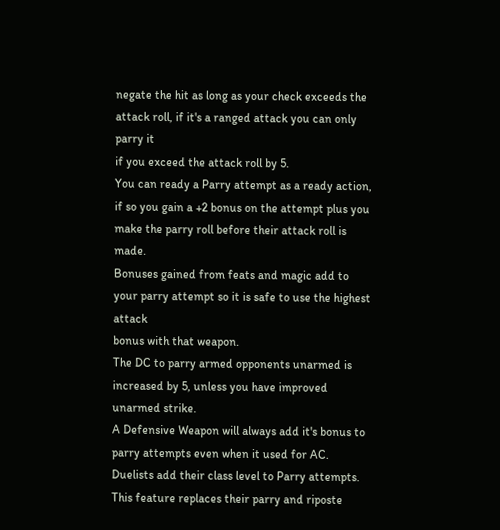negate the hit as long as your check exceeds the attack roll, if it's a ranged attack you can only parry it
if you exceed the attack roll by 5.
You can ready a Parry attempt as a ready action, if so you gain a +2 bonus on the attempt plus you make the parry roll before their attack roll is made.
Bonuses gained from feats and magic add to your parry attempt so it is safe to use the highest attack
bonus with that weapon.
The DC to parry armed opponents unarmed is increased by 5, unless you have improved unarmed strike.
A Defensive Weapon will always add it's bonus to parry attempts even when it used for AC.
Duelists add their class level to Parry attempts. This feature replaces their parry and riposte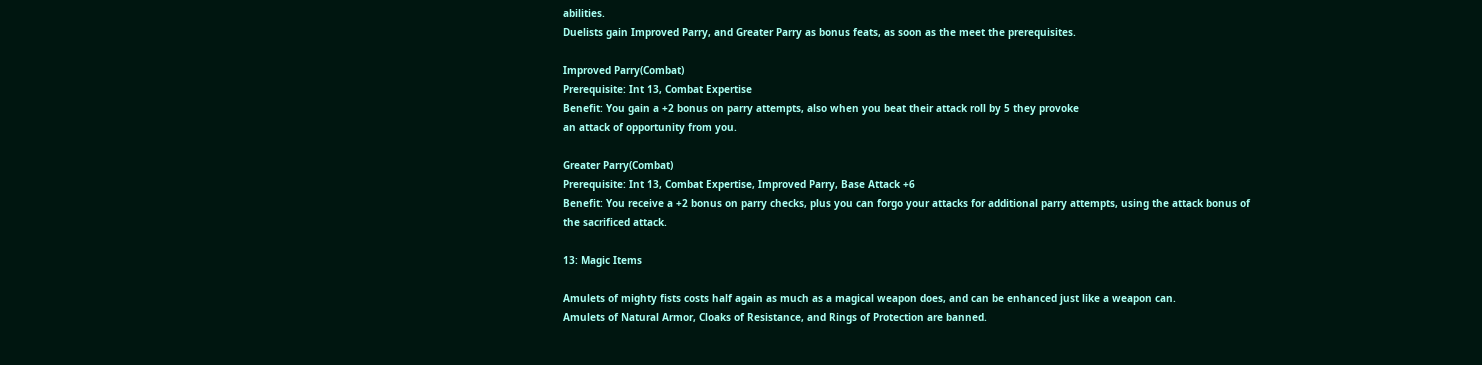abilities.
Duelists gain Improved Parry, and Greater Parry as bonus feats, as soon as the meet the prerequisites.

Improved Parry(Combat)
Prerequisite: Int 13, Combat Expertise
Benefit: You gain a +2 bonus on parry attempts, also when you beat their attack roll by 5 they provoke
an attack of opportunity from you.

Greater Parry(Combat)
Prerequisite: Int 13, Combat Expertise, Improved Parry, Base Attack +6
Benefit: You receive a +2 bonus on parry checks, plus you can forgo your attacks for additional parry attempts, using the attack bonus of the sacrificed attack.

13: Magic Items

Amulets of mighty fists costs half again as much as a magical weapon does, and can be enhanced just like a weapon can.
Amulets of Natural Armor, Cloaks of Resistance, and Rings of Protection are banned.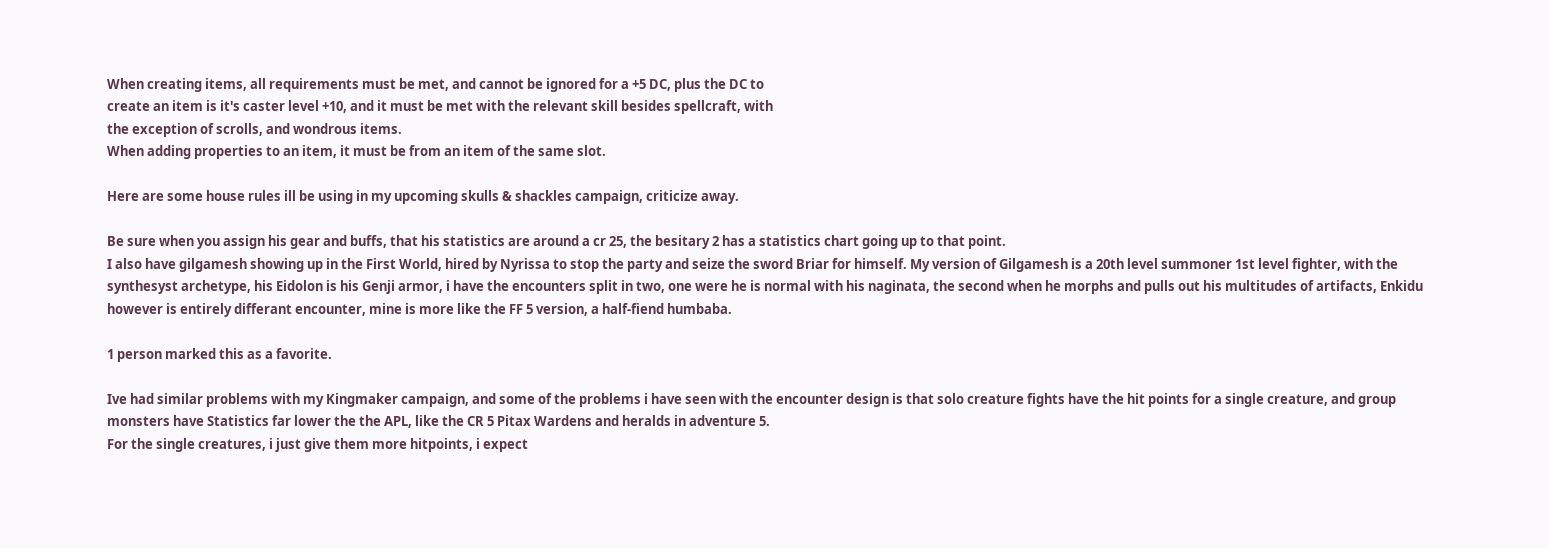When creating items, all requirements must be met, and cannot be ignored for a +5 DC, plus the DC to
create an item is it's caster level +10, and it must be met with the relevant skill besides spellcraft, with
the exception of scrolls, and wondrous items.
When adding properties to an item, it must be from an item of the same slot.

Here are some house rules ill be using in my upcoming skulls & shackles campaign, criticize away.

Be sure when you assign his gear and buffs, that his statistics are around a cr 25, the besitary 2 has a statistics chart going up to that point.
I also have gilgamesh showing up in the First World, hired by Nyrissa to stop the party and seize the sword Briar for himself. My version of Gilgamesh is a 20th level summoner 1st level fighter, with the synthesyst archetype, his Eidolon is his Genji armor, i have the encounters split in two, one were he is normal with his naginata, the second when he morphs and pulls out his multitudes of artifacts, Enkidu however is entirely differant encounter, mine is more like the FF 5 version, a half-fiend humbaba.

1 person marked this as a favorite.

Ive had similar problems with my Kingmaker campaign, and some of the problems i have seen with the encounter design is that solo creature fights have the hit points for a single creature, and group monsters have Statistics far lower the the APL, like the CR 5 Pitax Wardens and heralds in adventure 5.
For the single creatures, i just give them more hitpoints, i expect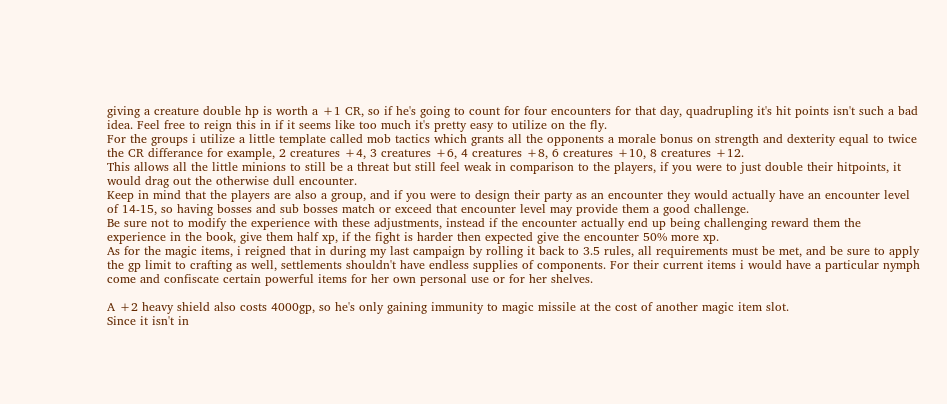giving a creature double hp is worth a +1 CR, so if he's going to count for four encounters for that day, quadrupling it's hit points isn't such a bad idea. Feel free to reign this in if it seems like too much it's pretty easy to utilize on the fly.
For the groups i utilize a little template called mob tactics which grants all the opponents a morale bonus on strength and dexterity equal to twice the CR differance for example, 2 creatures +4, 3 creatures +6, 4 creatures +8, 6 creatures +10, 8 creatures +12.
This allows all the little minions to still be a threat but still feel weak in comparison to the players, if you were to just double their hitpoints, it would drag out the otherwise dull encounter.
Keep in mind that the players are also a group, and if you were to design their party as an encounter they would actually have an encounter level of 14-15, so having bosses and sub bosses match or exceed that encounter level may provide them a good challenge.
Be sure not to modify the experience with these adjustments, instead if the encounter actually end up being challenging reward them the experience in the book, give them half xp, if the fight is harder then expected give the encounter 50% more xp.
As for the magic items, i reigned that in during my last campaign by rolling it back to 3.5 rules, all requirements must be met, and be sure to apply the gp limit to crafting as well, settlements shouldn't have endless supplies of components. For their current items i would have a particular nymph come and confiscate certain powerful items for her own personal use or for her shelves.

A +2 heavy shield also costs 4000gp, so he's only gaining immunity to magic missile at the cost of another magic item slot.
Since it isn't in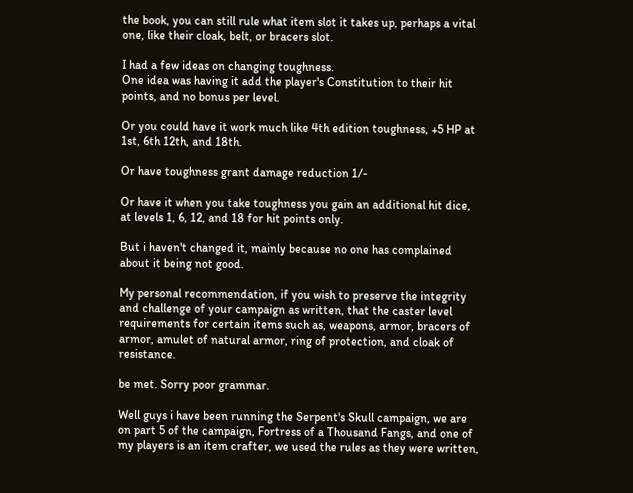the book, you can still rule what item slot it takes up, perhaps a vital one, like their cloak, belt, or bracers slot.

I had a few ideas on changing toughness.
One idea was having it add the player's Constitution to their hit points, and no bonus per level.

Or you could have it work much like 4th edition toughness, +5 HP at 1st, 6th 12th, and 18th.

Or have toughness grant damage reduction 1/-

Or have it when you take toughness you gain an additional hit dice, at levels 1, 6, 12, and 18 for hit points only.

But i haven't changed it, mainly because no one has complained about it being not good.

My personal recommendation, if you wish to preserve the integrity and challenge of your campaign as written, that the caster level requirements for certain items such as, weapons, armor, bracers of armor, amulet of natural armor, ring of protection, and cloak of resistance.

be met. Sorry poor grammar.

Well guys i have been running the Serpent's Skull campaign, we are on part 5 of the campaign, Fortress of a Thousand Fangs, and one of my players is an item crafter, we used the rules as they were written,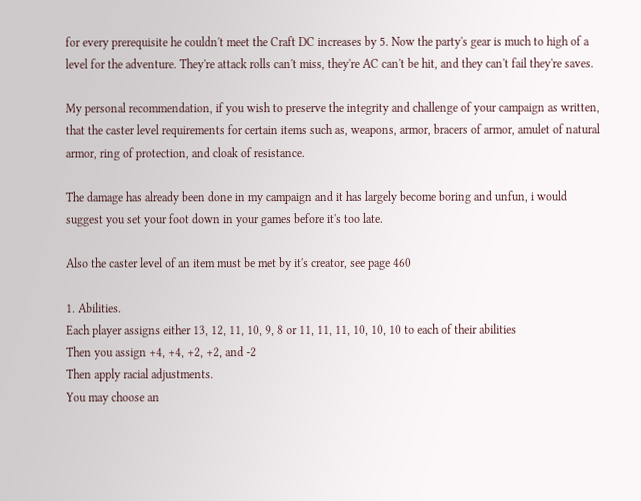for every prerequisite he couldn't meet the Craft DC increases by 5. Now the party's gear is much to high of a level for the adventure. They're attack rolls can't miss, they're AC can't be hit, and they can't fail they're saves.

My personal recommendation, if you wish to preserve the integrity and challenge of your campaign as written, that the caster level requirements for certain items such as, weapons, armor, bracers of armor, amulet of natural armor, ring of protection, and cloak of resistance.

The damage has already been done in my campaign and it has largely become boring and unfun, i would suggest you set your foot down in your games before it's too late.

Also the caster level of an item must be met by it's creator, see page 460

1. Abilities.
Each player assigns either 13, 12, 11, 10, 9, 8 or 11, 11, 11, 10, 10, 10 to each of their abilities
Then you assign +4, +4, +2, +2, and -2
Then apply racial adjustments.
You may choose an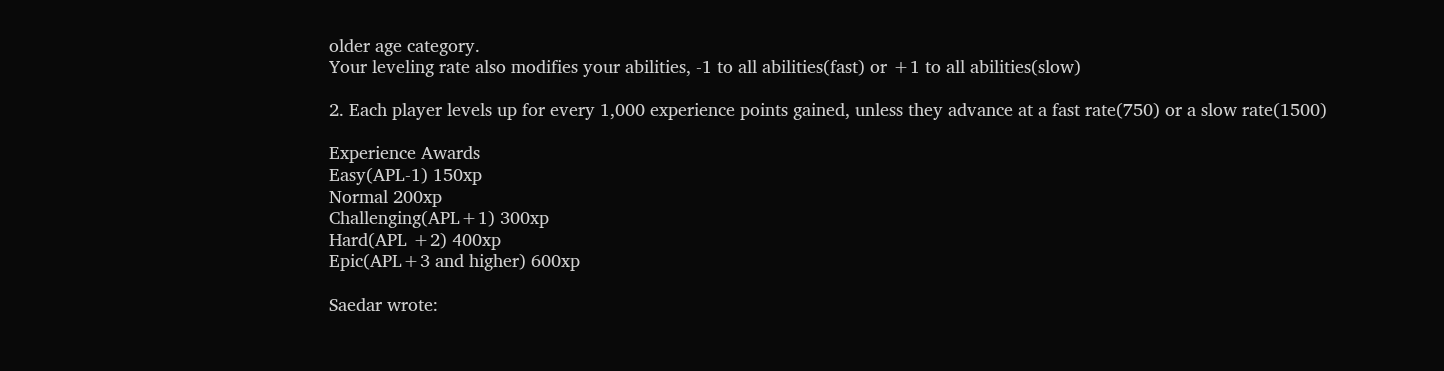older age category.
Your leveling rate also modifies your abilities, -1 to all abilities(fast) or +1 to all abilities(slow)

2. Each player levels up for every 1,000 experience points gained, unless they advance at a fast rate(750) or a slow rate(1500)

Experience Awards
Easy(APL-1) 150xp
Normal 200xp
Challenging(APL+1) 300xp
Hard(APL +2) 400xp
Epic(APL+3 and higher) 600xp

Saedar wrote: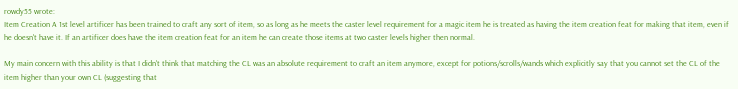rowdy55 wrote:
Item Creation A 1st level artificer has been trained to craft any sort of item, so as long as he meets the caster level requirement for a magic item he is treated as having the item creation feat for making that item, even if he doesn't have it. If an artificer does have the item creation feat for an item he can create those items at two caster levels higher then normal.

My main concern with this ability is that I didn't think that matching the CL was an absolute requirement to craft an item anymore, except for potions/scrolls/wands which explicitly say that you cannot set the CL of the item higher than your own CL (suggesting that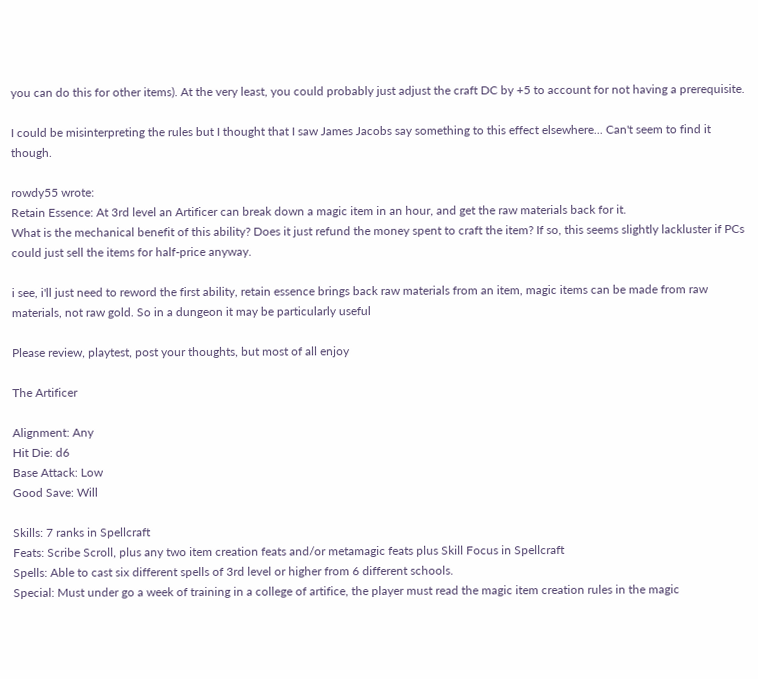you can do this for other items). At the very least, you could probably just adjust the craft DC by +5 to account for not having a prerequisite.

I could be misinterpreting the rules but I thought that I saw James Jacobs say something to this effect elsewhere... Can't seem to find it though.

rowdy55 wrote:
Retain Essence: At 3rd level an Artificer can break down a magic item in an hour, and get the raw materials back for it.
What is the mechanical benefit of this ability? Does it just refund the money spent to craft the item? If so, this seems slightly lackluster if PCs could just sell the items for half-price anyway.

i see, i'll just need to reword the first ability, retain essence brings back raw materials from an item, magic items can be made from raw materials, not raw gold. So in a dungeon it may be particularly useful

Please review, playtest, post your thoughts, but most of all enjoy

The Artificer

Alignment: Any
Hit Die: d6
Base Attack: Low
Good Save: Will

Skills: 7 ranks in Spellcraft
Feats: Scribe Scroll, plus any two item creation feats and/or metamagic feats plus Skill Focus in Spellcraft
Spells: Able to cast six different spells of 3rd level or higher from 6 different schools.
Special: Must under go a week of training in a college of artifice, the player must read the magic item creation rules in the magic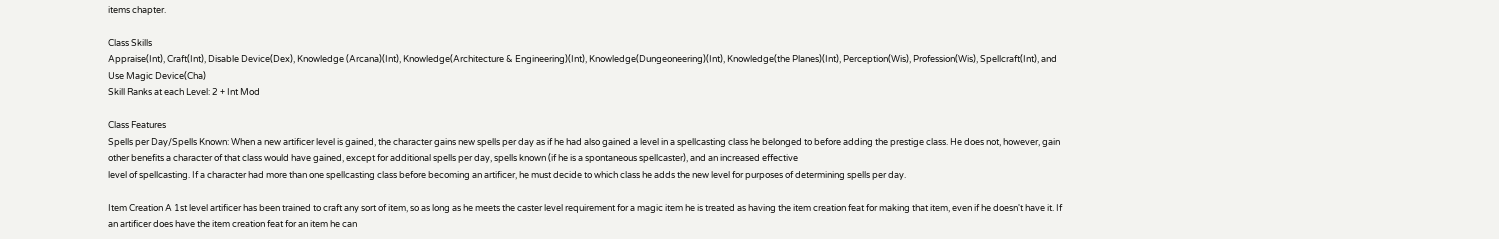items chapter.

Class Skills
Appraise(Int), Craft(Int), Disable Device(Dex), Knowledge (Arcana)(Int), Knowledge(Architecture & Engineering)(Int), Knowledge(Dungeoneering)(Int), Knowledge(the Planes)(Int), Perception(Wis), Profession(Wis), Spellcraft(Int), and Use Magic Device(Cha)
Skill Ranks at each Level: 2 + Int Mod

Class Features
Spells per Day/Spells Known: When a new artificer level is gained, the character gains new spells per day as if he had also gained a level in a spellcasting class he belonged to before adding the prestige class. He does not, however, gain other benefits a character of that class would have gained, except for additional spells per day, spells known (if he is a spontaneous spellcaster), and an increased effective
level of spellcasting. If a character had more than one spellcasting class before becoming an artificer, he must decide to which class he adds the new level for purposes of determining spells per day.

Item Creation A 1st level artificer has been trained to craft any sort of item, so as long as he meets the caster level requirement for a magic item he is treated as having the item creation feat for making that item, even if he doesn't have it. If an artificer does have the item creation feat for an item he can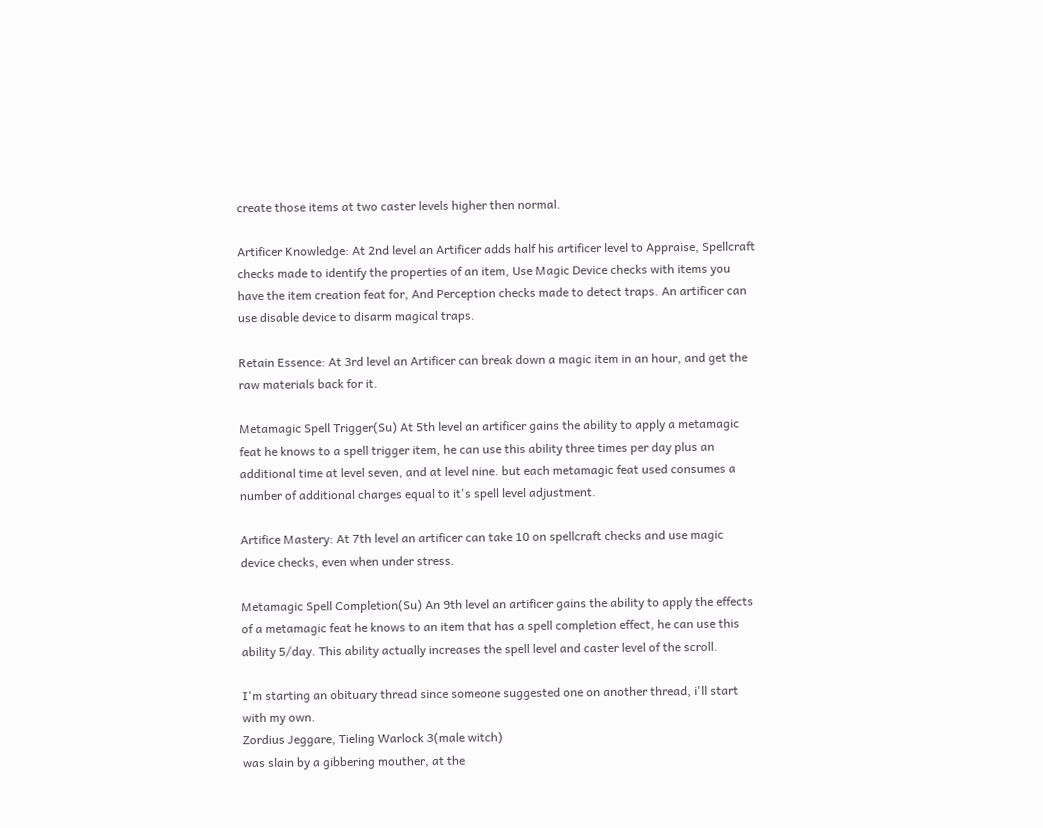create those items at two caster levels higher then normal.

Artificer Knowledge: At 2nd level an Artificer adds half his artificer level to Appraise, Spellcraft checks made to identify the properties of an item, Use Magic Device checks with items you have the item creation feat for, And Perception checks made to detect traps. An artificer can use disable device to disarm magical traps.

Retain Essence: At 3rd level an Artificer can break down a magic item in an hour, and get the raw materials back for it.

Metamagic Spell Trigger(Su) At 5th level an artificer gains the ability to apply a metamagic feat he knows to a spell trigger item, he can use this ability three times per day plus an additional time at level seven, and at level nine. but each metamagic feat used consumes a number of additional charges equal to it's spell level adjustment.

Artifice Mastery: At 7th level an artificer can take 10 on spellcraft checks and use magic device checks, even when under stress.

Metamagic Spell Completion(Su) An 9th level an artificer gains the ability to apply the effects of a metamagic feat he knows to an item that has a spell completion effect, he can use this ability 5/day. This ability actually increases the spell level and caster level of the scroll.

I'm starting an obituary thread since someone suggested one on another thread, i'll start with my own.
Zordius Jeggare, Tieling Warlock 3(male witch)
was slain by a gibbering mouther, at the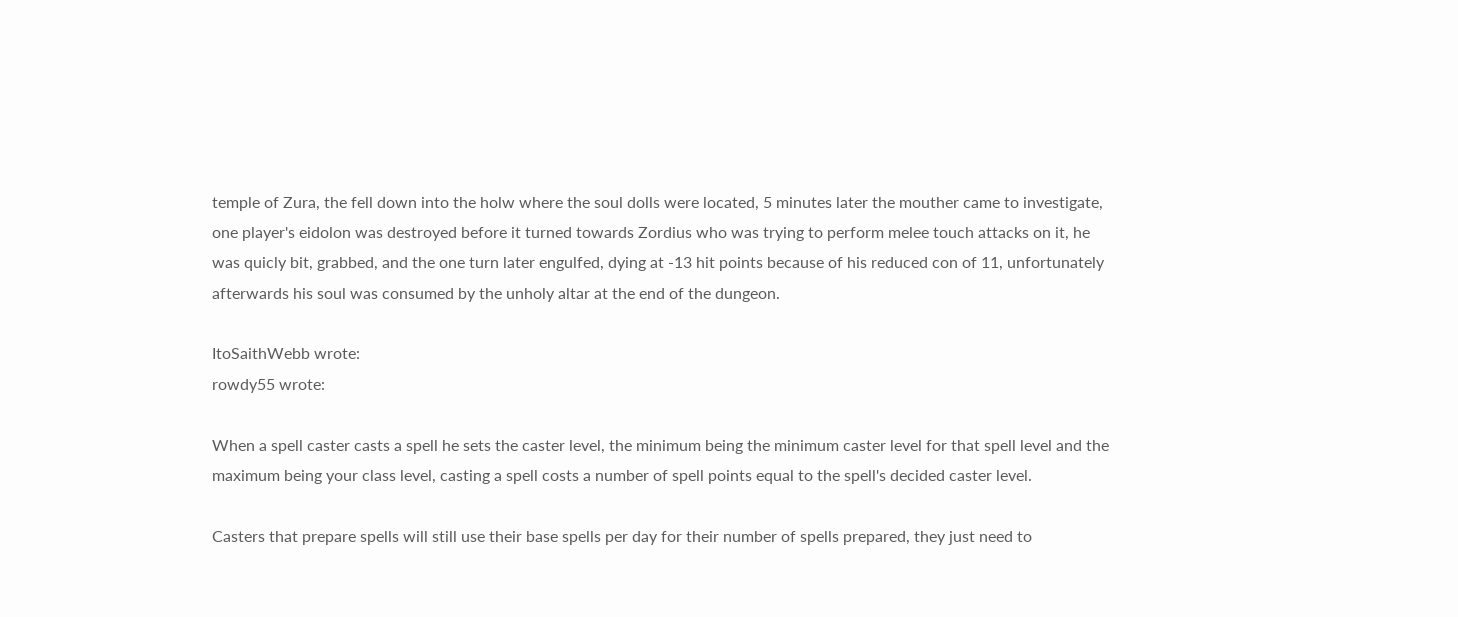temple of Zura, the fell down into the holw where the soul dolls were located, 5 minutes later the mouther came to investigate, one player's eidolon was destroyed before it turned towards Zordius who was trying to perform melee touch attacks on it, he was quicly bit, grabbed, and the one turn later engulfed, dying at -13 hit points because of his reduced con of 11, unfortunately afterwards his soul was consumed by the unholy altar at the end of the dungeon.

ItoSaithWebb wrote:
rowdy55 wrote:

When a spell caster casts a spell he sets the caster level, the minimum being the minimum caster level for that spell level and the maximum being your class level, casting a spell costs a number of spell points equal to the spell's decided caster level.

Casters that prepare spells will still use their base spells per day for their number of spells prepared, they just need to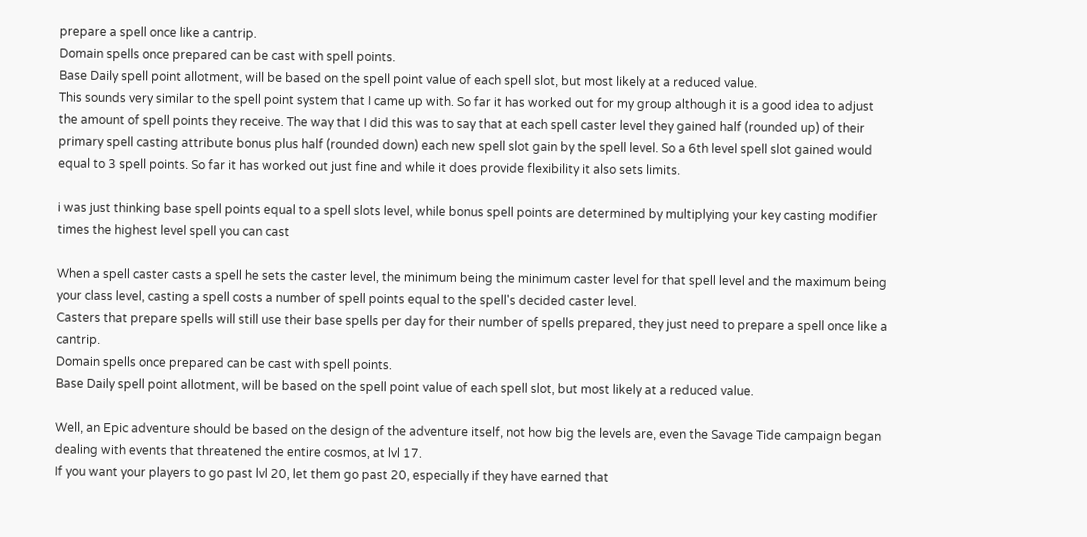prepare a spell once like a cantrip.
Domain spells once prepared can be cast with spell points.
Base Daily spell point allotment, will be based on the spell point value of each spell slot, but most likely at a reduced value.
This sounds very similar to the spell point system that I came up with. So far it has worked out for my group although it is a good idea to adjust the amount of spell points they receive. The way that I did this was to say that at each spell caster level they gained half (rounded up) of their primary spell casting attribute bonus plus half (rounded down) each new spell slot gain by the spell level. So a 6th level spell slot gained would equal to 3 spell points. So far it has worked out just fine and while it does provide flexibility it also sets limits.

i was just thinking base spell points equal to a spell slots level, while bonus spell points are determined by multiplying your key casting modifier times the highest level spell you can cast

When a spell caster casts a spell he sets the caster level, the minimum being the minimum caster level for that spell level and the maximum being your class level, casting a spell costs a number of spell points equal to the spell's decided caster level.
Casters that prepare spells will still use their base spells per day for their number of spells prepared, they just need to prepare a spell once like a cantrip.
Domain spells once prepared can be cast with spell points.
Base Daily spell point allotment, will be based on the spell point value of each spell slot, but most likely at a reduced value.

Well, an Epic adventure should be based on the design of the adventure itself, not how big the levels are, even the Savage Tide campaign began dealing with events that threatened the entire cosmos, at lvl 17.
If you want your players to go past lvl 20, let them go past 20, especially if they have earned that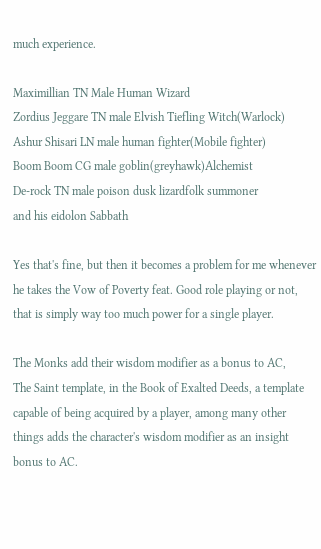much experience.

Maximillian TN Male Human Wizard
Zordius Jeggare TN male Elvish Tiefling Witch(Warlock)
Ashur Shisari LN male human fighter(Mobile fighter)
Boom Boom CG male goblin(greyhawk)Alchemist
De-rock TN male poison dusk lizardfolk summoner
and his eidolon Sabbath

Yes that's fine, but then it becomes a problem for me whenever he takes the Vow of Poverty feat. Good role playing or not, that is simply way too much power for a single player.

The Monks add their wisdom modifier as a bonus to AC,
The Saint template, in the Book of Exalted Deeds, a template capable of being acquired by a player, among many other things adds the character's wisdom modifier as an insight bonus to AC.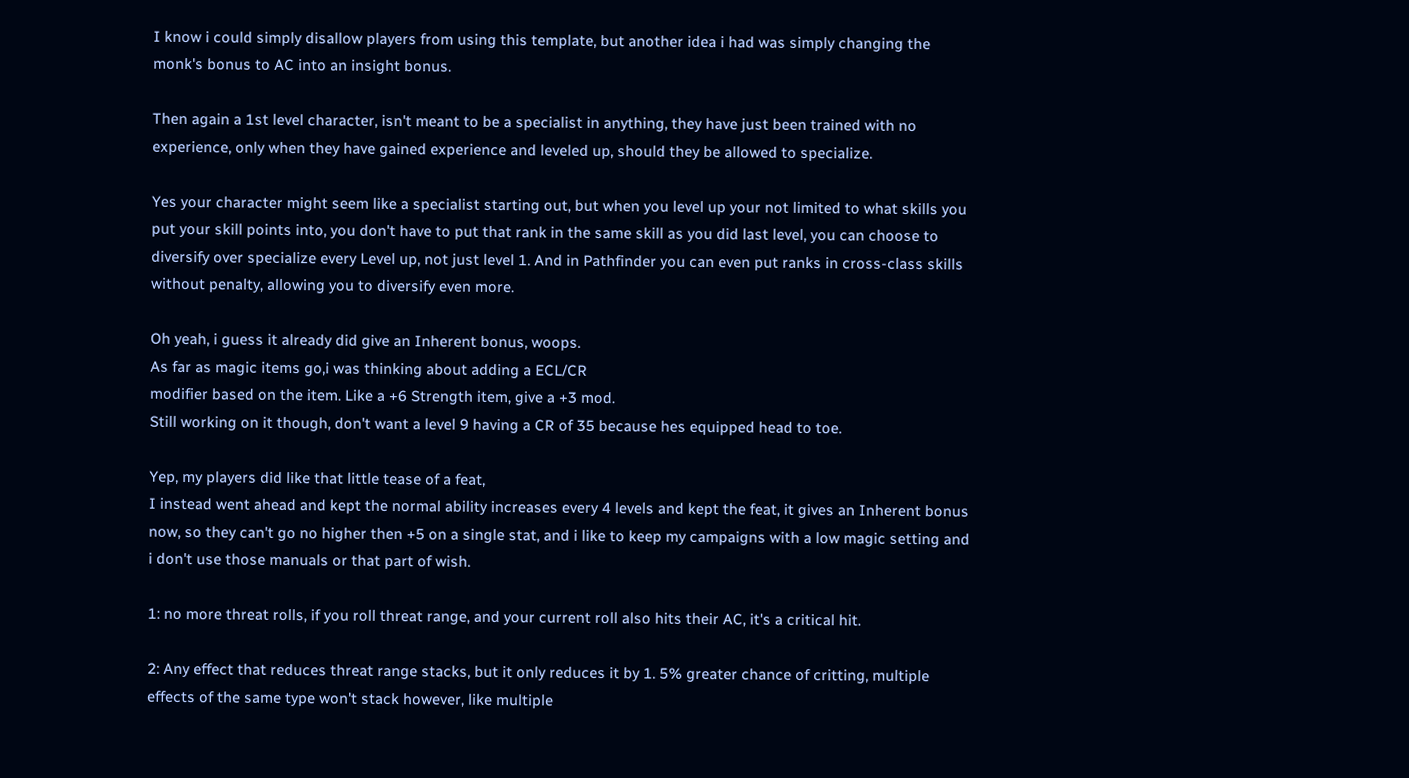I know i could simply disallow players from using this template, but another idea i had was simply changing the monk's bonus to AC into an insight bonus.

Then again a 1st level character, isn't meant to be a specialist in anything, they have just been trained with no experience, only when they have gained experience and leveled up, should they be allowed to specialize.

Yes your character might seem like a specialist starting out, but when you level up your not limited to what skills you put your skill points into, you don't have to put that rank in the same skill as you did last level, you can choose to diversify over specialize every Level up, not just level 1. And in Pathfinder you can even put ranks in cross-class skills without penalty, allowing you to diversify even more.

Oh yeah, i guess it already did give an Inherent bonus, woops.
As far as magic items go,i was thinking about adding a ECL/CR
modifier based on the item. Like a +6 Strength item, give a +3 mod.
Still working on it though, don't want a level 9 having a CR of 35 because hes equipped head to toe.

Yep, my players did like that little tease of a feat,
I instead went ahead and kept the normal ability increases every 4 levels and kept the feat, it gives an Inherent bonus now, so they can't go no higher then +5 on a single stat, and i like to keep my campaigns with a low magic setting and i don't use those manuals or that part of wish.

1: no more threat rolls, if you roll threat range, and your current roll also hits their AC, it's a critical hit.

2: Any effect that reduces threat range stacks, but it only reduces it by 1. 5% greater chance of critting, multiple effects of the same type won't stack however, like multiple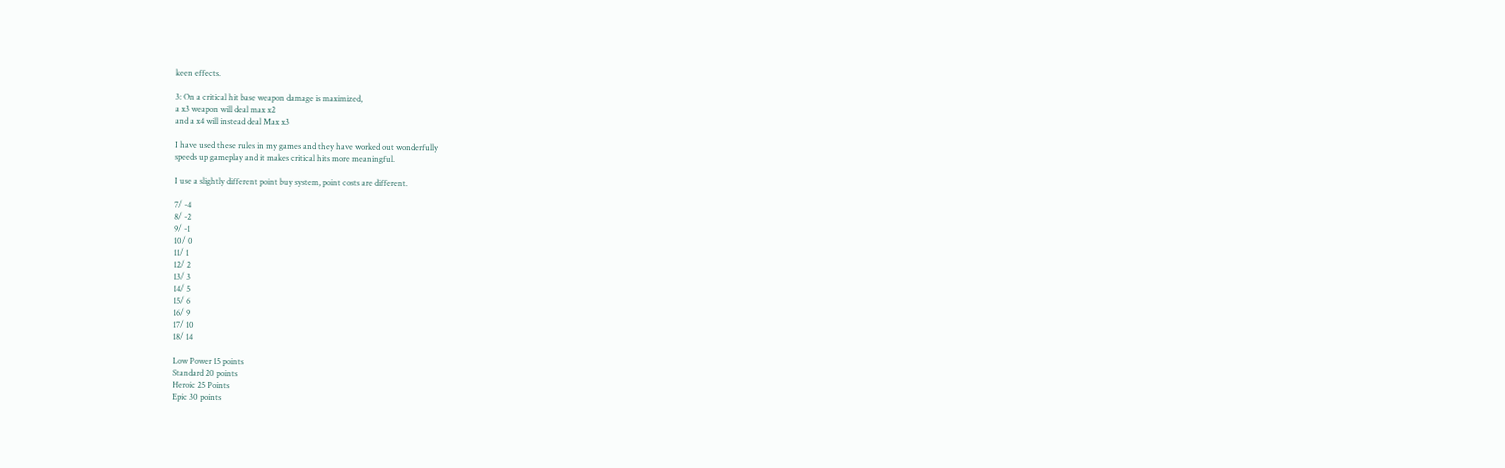keen effects.

3: On a critical hit base weapon damage is maximized,
a x3 weapon will deal max x2
and a x4 will instead deal Max x3

I have used these rules in my games and they have worked out wonderfully
speeds up gameplay and it makes critical hits more meaningful.

I use a slightly different point buy system, point costs are different.

7/ -4
8/ -2
9/ -1
10/ 0
11/ 1
12/ 2
13/ 3
14/ 5
15/ 6
16/ 9
17/ 10
18/ 14

Low Power 15 points
Standard 20 points
Heroic 25 Points
Epic 30 points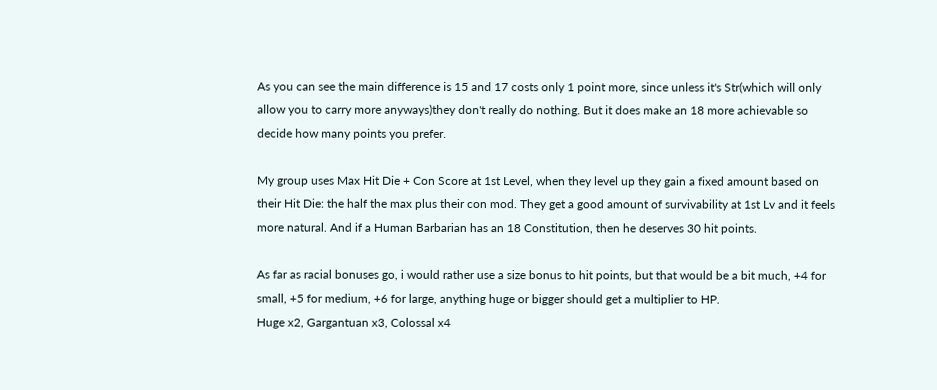As you can see the main difference is 15 and 17 costs only 1 point more, since unless it's Str(which will only allow you to carry more anyways)they don't really do nothing. But it does make an 18 more achievable so decide how many points you prefer.

My group uses Max Hit Die + Con Score at 1st Level, when they level up they gain a fixed amount based on their Hit Die: the half the max plus their con mod. They get a good amount of survivability at 1st Lv and it feels more natural. And if a Human Barbarian has an 18 Constitution, then he deserves 30 hit points.

As far as racial bonuses go, i would rather use a size bonus to hit points, but that would be a bit much, +4 for small, +5 for medium, +6 for large, anything huge or bigger should get a multiplier to HP.
Huge x2, Gargantuan x3, Colossal x4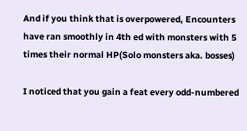And if you think that is overpowered, Encounters have ran smoothly in 4th ed with monsters with 5 times their normal HP(Solo monsters aka. bosses)

I noticed that you gain a feat every odd-numbered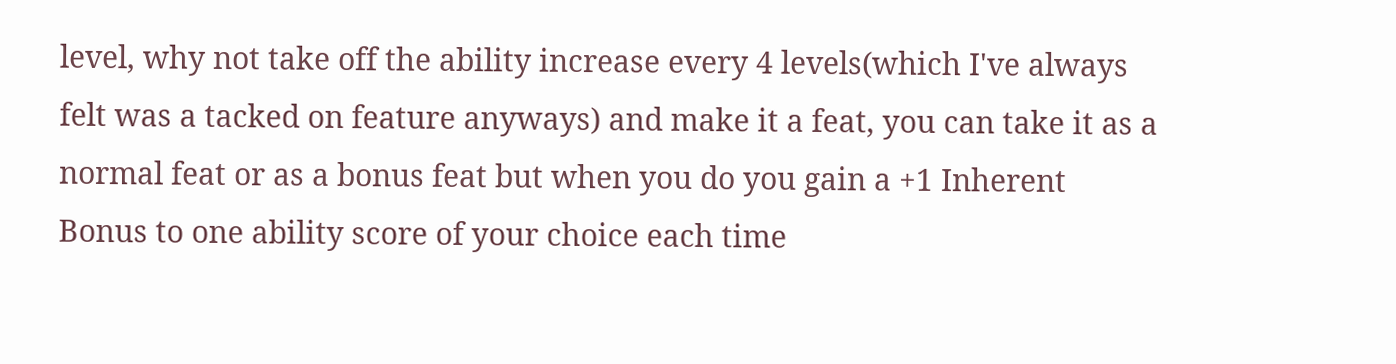level, why not take off the ability increase every 4 levels(which I've always felt was a tacked on feature anyways) and make it a feat, you can take it as a normal feat or as a bonus feat but when you do you gain a +1 Inherent Bonus to one ability score of your choice each time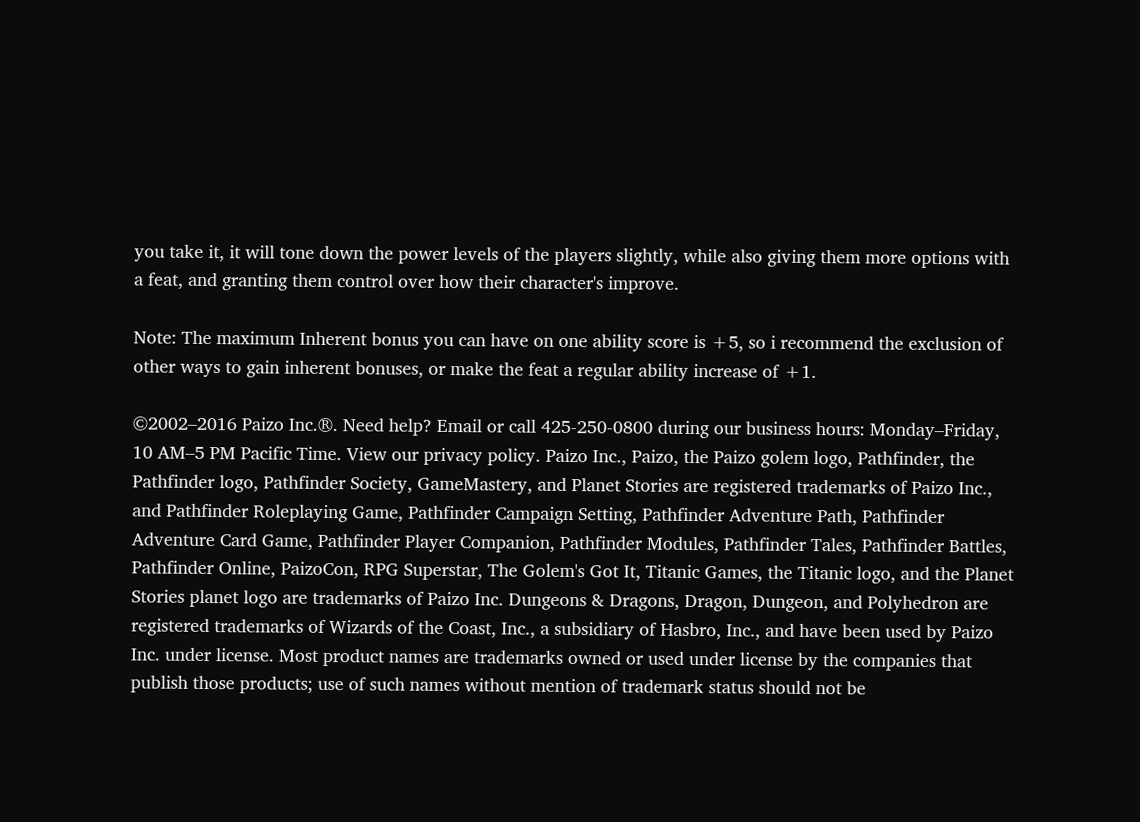you take it, it will tone down the power levels of the players slightly, while also giving them more options with a feat, and granting them control over how their character's improve.

Note: The maximum Inherent bonus you can have on one ability score is +5, so i recommend the exclusion of other ways to gain inherent bonuses, or make the feat a regular ability increase of +1.

©2002–2016 Paizo Inc.®. Need help? Email or call 425-250-0800 during our business hours: Monday–Friday, 10 AM–5 PM Pacific Time. View our privacy policy. Paizo Inc., Paizo, the Paizo golem logo, Pathfinder, the Pathfinder logo, Pathfinder Society, GameMastery, and Planet Stories are registered trademarks of Paizo Inc., and Pathfinder Roleplaying Game, Pathfinder Campaign Setting, Pathfinder Adventure Path, Pathfinder Adventure Card Game, Pathfinder Player Companion, Pathfinder Modules, Pathfinder Tales, Pathfinder Battles, Pathfinder Online, PaizoCon, RPG Superstar, The Golem's Got It, Titanic Games, the Titanic logo, and the Planet Stories planet logo are trademarks of Paizo Inc. Dungeons & Dragons, Dragon, Dungeon, and Polyhedron are registered trademarks of Wizards of the Coast, Inc., a subsidiary of Hasbro, Inc., and have been used by Paizo Inc. under license. Most product names are trademarks owned or used under license by the companies that publish those products; use of such names without mention of trademark status should not be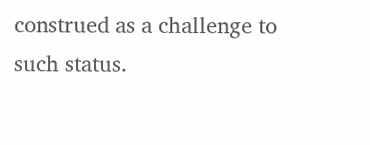construed as a challenge to such status.